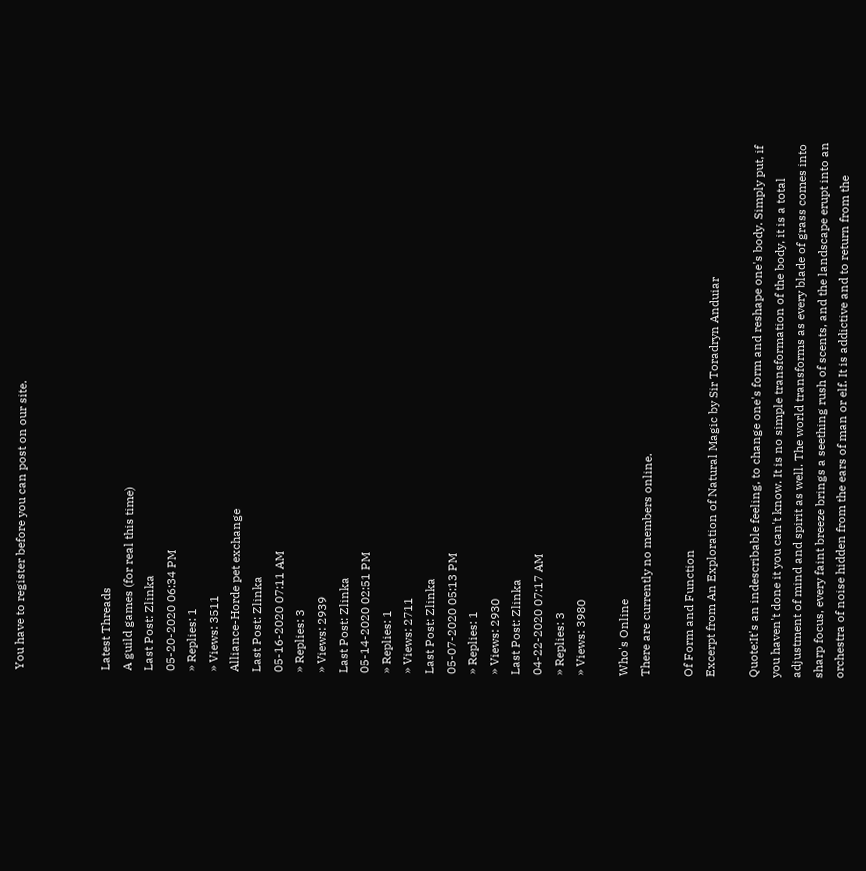You have to register before you can post on our site.



Latest Threads
A guild games (for real this time)
Last Post: Zlinka
05-20-2020 06:34 PM
» Replies: 1
» Views: 3511
Alliance-Horde pet exchange
Last Post: Zlinka
05-16-2020 07:11 AM
» Replies: 3
» Views: 2939
Last Post: Zlinka
05-14-2020 02:51 PM
» Replies: 1
» Views: 2711
Last Post: Zlinka
05-07-2020 05:13 PM
» Replies: 1
» Views: 2930
Last Post: Zlinka
04-22-2020 07:17 AM
» Replies: 3
» Views: 3980

Who's Online
There are currently no members online.

Of Form and Function
Excerpt from An Exploration of Natural Magic by Sir Toradryn Anduiar

Quote:It's an indescribable feeling, to change one's form and reshape one's body. Simply put, if you haven't done it you can't know. It is no simple transformation of the body, it is a total adjustment of mind and spirit as well. The world transforms as every blade of grass comes into sharp focus, every faint breeze brings a seething rush of scents, and the landscape erupt into an orchestra of noise hidden from the ears of man or elf. It is addictive and to return from the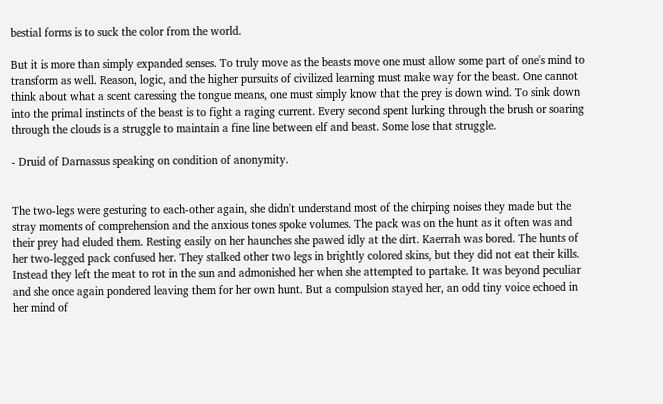bestial forms is to suck the color from the world.

But it is more than simply expanded senses. To truly move as the beasts move one must allow some part of one's mind to transform as well. Reason, logic, and the higher pursuits of civilized learning must make way for the beast. One cannot think about what a scent caressing the tongue means, one must simply know that the prey is down wind. To sink down into the primal instincts of the beast is to fight a raging current. Every second spent lurking through the brush or soaring through the clouds is a struggle to maintain a fine line between elf and beast. Some lose that struggle.

- Druid of Darnassus speaking on condition of anonymity.


The two-legs were gesturing to each-other again, she didn't understand most of the chirping noises they made but the stray moments of comprehension and the anxious tones spoke volumes. The pack was on the hunt as it often was and their prey had eluded them. Resting easily on her haunches she pawed idly at the dirt. Kaerrah was bored. The hunts of her two-legged pack confused her. They stalked other two legs in brightly colored skins, but they did not eat their kills. Instead they left the meat to rot in the sun and admonished her when she attempted to partake. It was beyond peculiar and she once again pondered leaving them for her own hunt. But a compulsion stayed her, an odd tiny voice echoed in her mind of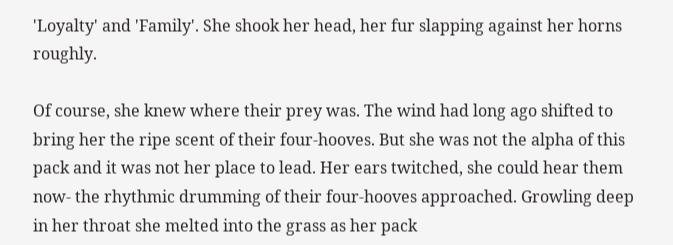'Loyalty' and 'Family'. She shook her head, her fur slapping against her horns roughly.

Of course, she knew where their prey was. The wind had long ago shifted to bring her the ripe scent of their four-hooves. But she was not the alpha of this pack and it was not her place to lead. Her ears twitched, she could hear them now- the rhythmic drumming of their four-hooves approached. Growling deep in her throat she melted into the grass as her pack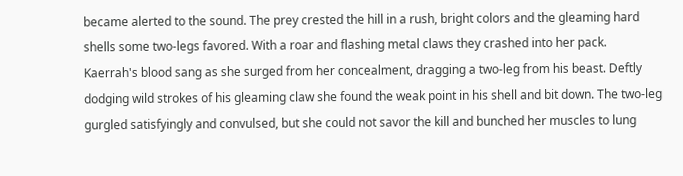became alerted to the sound. The prey crested the hill in a rush, bright colors and the gleaming hard shells some two-legs favored. With a roar and flashing metal claws they crashed into her pack. Kaerrah's blood sang as she surged from her concealment, dragging a two-leg from his beast. Deftly dodging wild strokes of his gleaming claw she found the weak point in his shell and bit down. The two-leg gurgled satisfyingly and convulsed, but she could not savor the kill and bunched her muscles to lung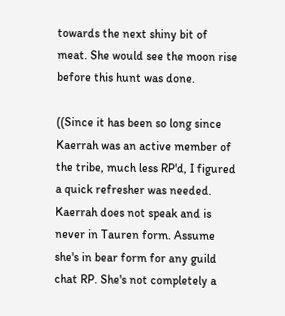towards the next shiny bit of meat. She would see the moon rise before this hunt was done.

((Since it has been so long since Kaerrah was an active member of the tribe, much less RP'd, I figured a quick refresher was needed. Kaerrah does not speak and is never in Tauren form. Assume she's in bear form for any guild chat RP. She's not completely a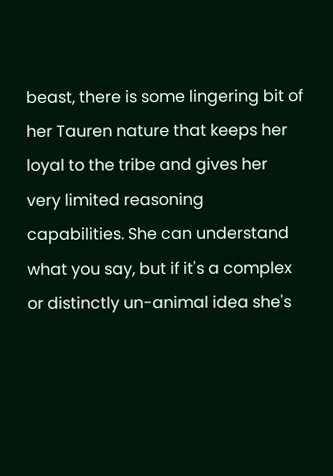beast, there is some lingering bit of her Tauren nature that keeps her loyal to the tribe and gives her very limited reasoning capabilities. She can understand what you say, but if it's a complex or distinctly un-animal idea she's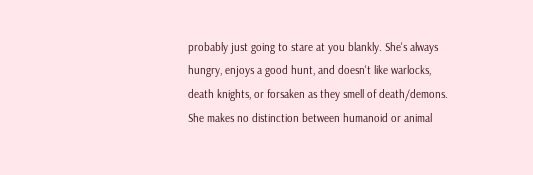probably just going to stare at you blankly. She's always hungry, enjoys a good hunt, and doesn't like warlocks, death knights, or forsaken as they smell of death/demons. She makes no distinction between humanoid or animal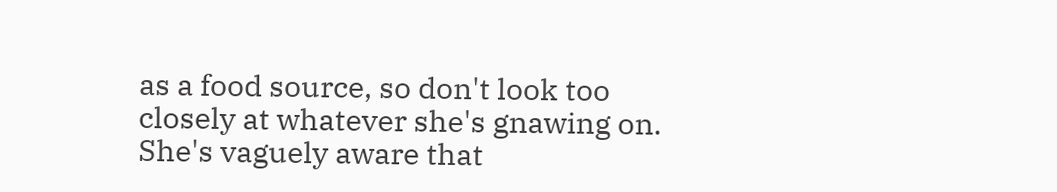as a food source, so don't look too closely at whatever she's gnawing on. She's vaguely aware that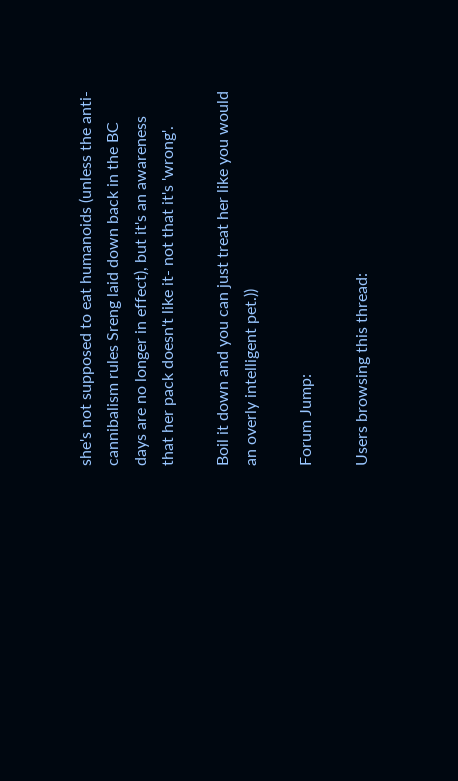she's not supposed to eat humanoids (unless the anti-cannibalism rules Sreng laid down back in the BC days are no longer in effect), but it's an awareness that her pack doesn't like it- not that it's 'wrong'.

Boil it down and you can just treat her like you would an overly intelligent pet.))

Forum Jump:

Users browsing this thread: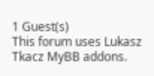1 Guest(s)
This forum uses Lukasz Tkacz MyBB addons.